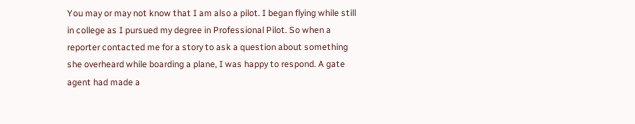You may or may not know that I am also a pilot. I began flying while still in college as I pursued my degree in Professional Pilot. So when a reporter contacted me for a story to ask a question about something she overheard while boarding a plane, I was happy to respond. A gate agent had made a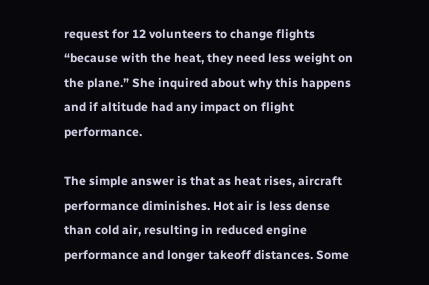request for 12 volunteers to change flights “because with the heat, they need less weight on the plane.” She inquired about why this happens and if altitude had any impact on flight performance.

The simple answer is that as heat rises, aircraft performance diminishes. Hot air is less dense than cold air, resulting in reduced engine performance and longer takeoff distances. Some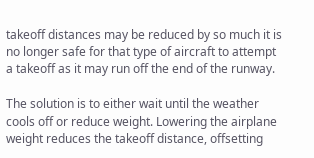takeoff distances may be reduced by so much it is no longer safe for that type of aircraft to attempt a takeoff as it may run off the end of the runway.

The solution is to either wait until the weather cools off or reduce weight. Lowering the airplane weight reduces the takeoff distance, offsetting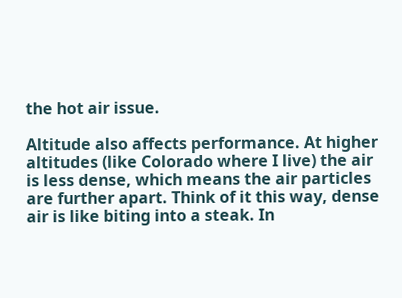the hot air issue.

Altitude also affects performance. At higher altitudes (like Colorado where I live) the air is less dense, which means the air particles are further apart. Think of it this way, dense air is like biting into a steak. In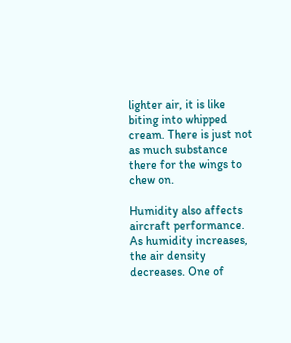lighter air, it is like biting into whipped cream. There is just not as much substance there for the wings to chew on.

Humidity also affects aircraft performance. As humidity increases, the air density decreases. One of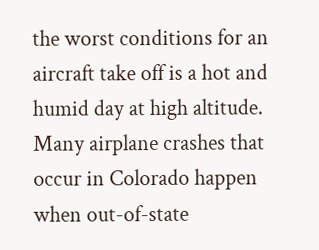the worst conditions for an aircraft take off is a hot and humid day at high altitude. Many airplane crashes that occur in Colorado happen when out-of-state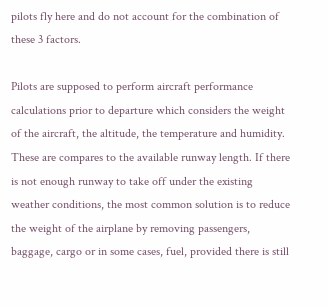pilots fly here and do not account for the combination of these 3 factors.

Pilots are supposed to perform aircraft performance calculations prior to departure which considers the weight of the aircraft, the altitude, the temperature and humidity. These are compares to the available runway length. If there is not enough runway to take off under the existing weather conditions, the most common solution is to reduce the weight of the airplane by removing passengers, baggage, cargo or in some cases, fuel, provided there is still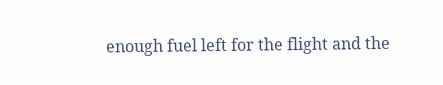enough fuel left for the flight and the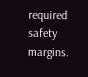required safety margins.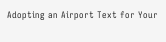Adopting an Airport Text for Your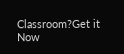Classroom?Get it Now